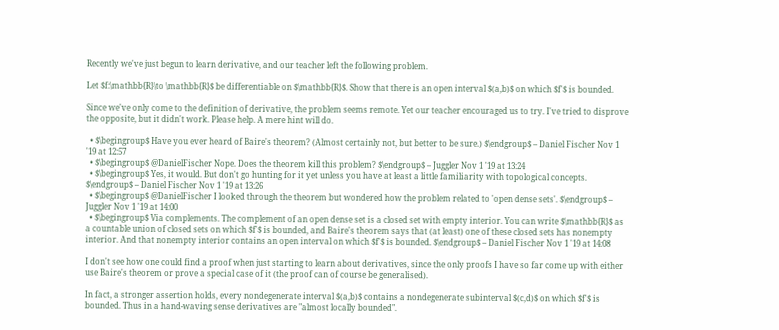Recently we've just begun to learn derivative, and our teacher left the following problem.

Let $f:\mathbb{R}\to \mathbb{R}$ be differentiable on $\mathbb{R}$. Show that there is an open interval $(a,b)$ on which $f'$ is bounded.

Since we've only come to the definition of derivative, the problem seems remote. Yet our teacher encouraged us to try. I've tried to disprove the opposite, but it didn't work. Please help. A mere hint will do.

  • $\begingroup$ Have you ever heard of Baire's theorem? (Almost certainly not, but better to be sure.) $\endgroup$ – Daniel Fischer Nov 1 '19 at 12:57
  • $\begingroup$ @DanielFischer Nope. Does the theorem kill this problem? $\endgroup$ – Juggler Nov 1 '19 at 13:24
  • $\begingroup$ Yes, it would. But don't go hunting for it yet unless you have at least a little familiarity with topological concepts. $\endgroup$ – Daniel Fischer Nov 1 '19 at 13:26
  • $\begingroup$ @DanielFischer I looked through the theorem but wondered how the problem related to 'open dense sets'. $\endgroup$ – Juggler Nov 1 '19 at 14:00
  • $\begingroup$ Via complements. The complement of an open dense set is a closed set with empty interior. You can write $\mathbb{R}$ as a countable union of closed sets on which $f'$ is bounded, and Baire's theorem says that (at least) one of these closed sets has nonempty interior. And that nonempty interior contains an open interval on which $f'$ is bounded. $\endgroup$ – Daniel Fischer Nov 1 '19 at 14:08

I don't see how one could find a proof when just starting to learn about derivatives, since the only proofs I have so far come up with either use Baire's theorem or prove a special case of it (the proof can of course be generalised).

In fact, a stronger assertion holds, every nondegenerate interval $(a,b)$ contains a nondegenerate subinterval $(c,d)$ on which $f'$ is bounded. Thus in a hand-waving sense derivatives are "almost locally bounded".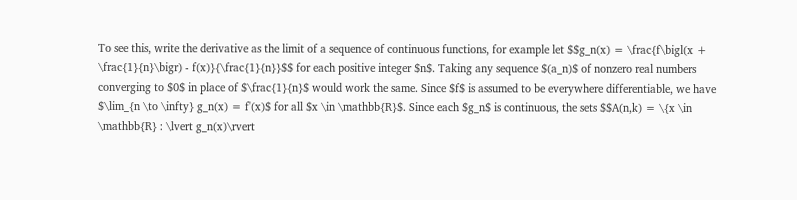To see this, write the derivative as the limit of a sequence of continuous functions, for example let $$g_n(x) = \frac{f\bigl(x + \frac{1}{n}\bigr) - f(x)}{\frac{1}{n}}$$ for each positive integer $n$. Taking any sequence $(a_n)$ of nonzero real numbers converging to $0$ in place of $\frac{1}{n}$ would work the same. Since $f$ is assumed to be everywhere differentiable, we have $\lim_{n \to \infty} g_n(x) = f'(x)$ for all $x \in \mathbb{R}$. Since each $g_n$ is continuous, the sets $$A(n,k) = \{x \in \mathbb{R} : \lvert g_n(x)\rvert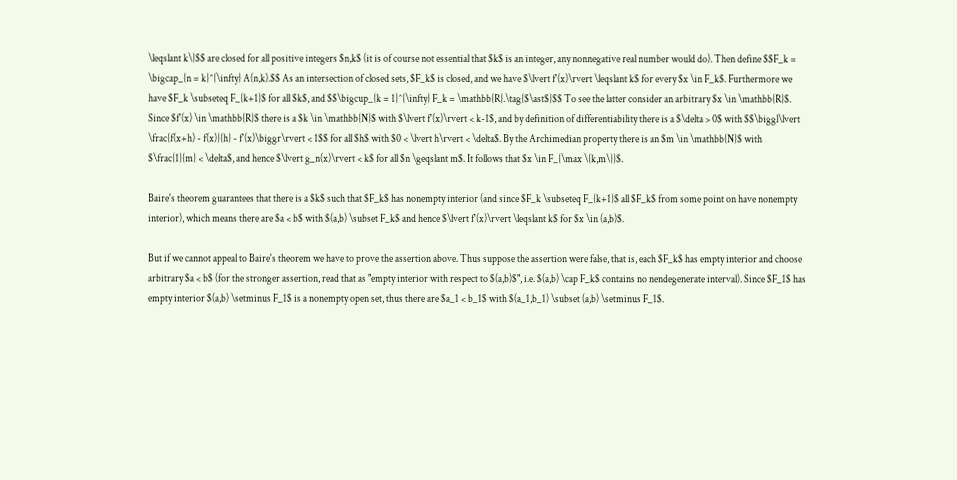\leqslant k\}$$ are closed for all positive integers $n,k$ (it is of course not essential that $k$ is an integer, any nonnegative real number would do). Then define $$F_k = \bigcap_{n = k}^{\infty} A(n,k).$$ As an intersection of closed sets, $F_k$ is closed, and we have $\lvert f'(x)\rvert \leqslant k$ for every $x \in F_k$. Furthermore we have $F_k \subseteq F_{k+1}$ for all $k$, and $$\bigcup_{k = 1}^{\infty} F_k = \mathbb{R}.\tag{$\ast$}$$ To see the latter consider an arbitrary $x \in \mathbb{R}$. Since $f'(x) \in \mathbb{R}$ there is a $k \in \mathbb{N}$ with $\lvert f'(x)\rvert < k-1$, and by definition of differentiability there is a $\delta > 0$ with $$\biggl\lvert \frac{f(x+h) - f(x)}{h} - f'(x)\biggr\rvert < 1$$ for all $h$ with $0 < \lvert h\rvert < \delta$. By the Archimedian property there is an $m \in \mathbb{N}$ with $\frac{1}{m} < \delta$, and hence $\lvert g_n(x)\rvert < k$ for all $n \geqslant m$. It follows that $x \in F_{\max \{k,m\}}$.

Baire's theorem guarantees that there is a $k$ such that $F_k$ has nonempty interior (and since $F_k \subseteq F_{k+1}$ all $F_k$ from some point on have nonempty interior), which means there are $a < b$ with $(a,b) \subset F_k$ and hence $\lvert f'(x)\rvert \leqslant k$ for $x \in (a,b)$.

But if we cannot appeal to Baire's theorem we have to prove the assertion above. Thus suppose the assertion were false, that is, each $F_k$ has empty interior and choose arbitrary $a < b$ (for the stronger assertion, read that as "empty interior with respect to $(a,b)$", i.e. $(a,b) \cap F_k$ contains no nendegenerate interval). Since $F_1$ has empty interior $(a,b) \setminus F_1$ is a nonempty open set, thus there are $a_1 < b_1$ with $(a_1,b_1) \subset (a,b) \setminus F_1$.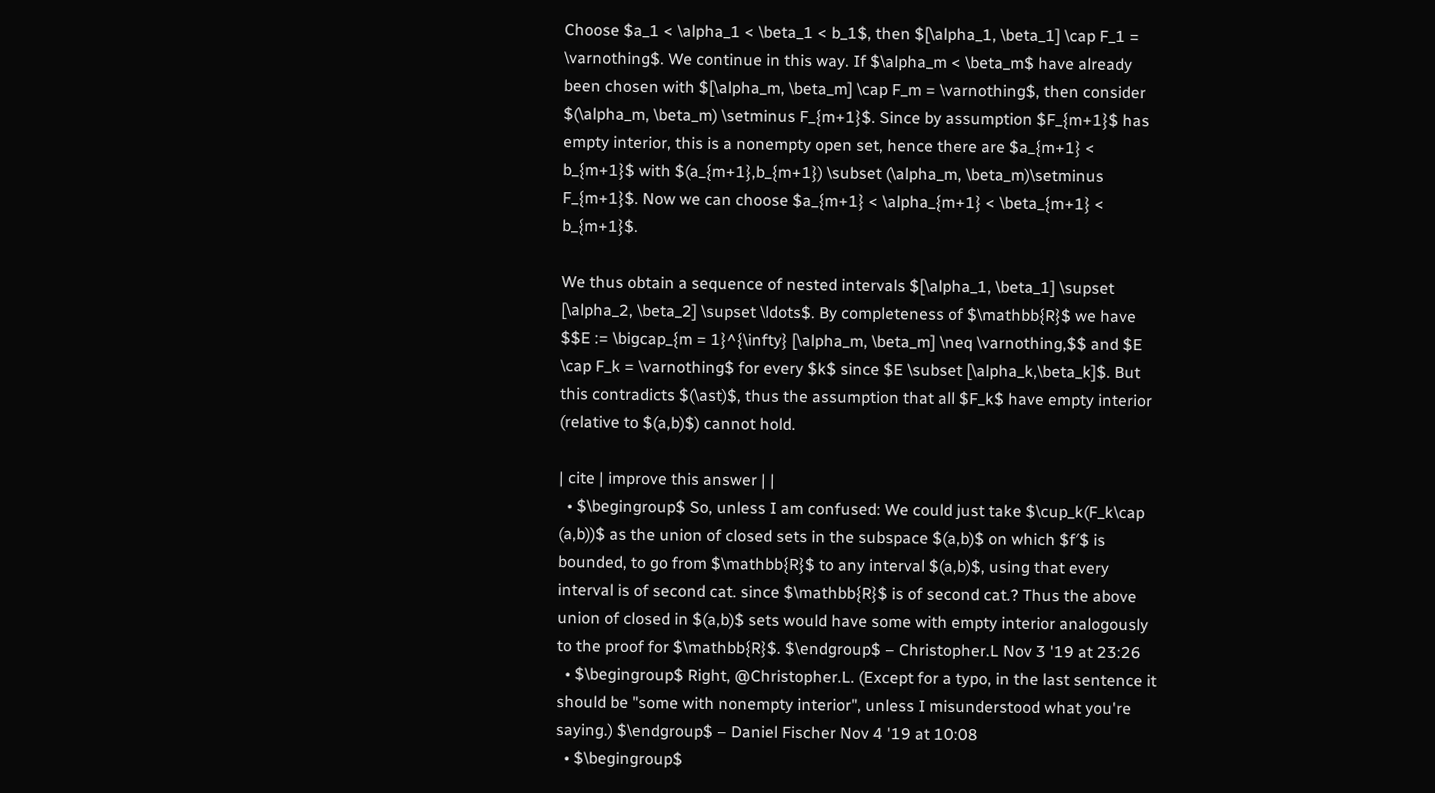Choose $a_1 < \alpha_1 < \beta_1 < b_1$, then $[\alpha_1, \beta_1] \cap F_1 = \varnothing$. We continue in this way. If $\alpha_m < \beta_m$ have already been chosen with $[\alpha_m, \beta_m] \cap F_m = \varnothing$, then consider $(\alpha_m, \beta_m) \setminus F_{m+1}$. Since by assumption $F_{m+1}$ has empty interior, this is a nonempty open set, hence there are $a_{m+1} < b_{m+1}$ with $(a_{m+1},b_{m+1}) \subset (\alpha_m, \beta_m)\setminus F_{m+1}$. Now we can choose $a_{m+1} < \alpha_{m+1} < \beta_{m+1} < b_{m+1}$.

We thus obtain a sequence of nested intervals $[\alpha_1, \beta_1] \supset [\alpha_2, \beta_2] \supset \ldots$. By completeness of $\mathbb{R}$ we have $$E := \bigcap_{m = 1}^{\infty} [\alpha_m, \beta_m] \neq \varnothing,$$ and $E \cap F_k = \varnothing$ for every $k$ since $E \subset [\alpha_k,\beta_k]$. But this contradicts $(\ast)$, thus the assumption that all $F_k$ have empty interior (relative to $(a,b)$) cannot hold.

| cite | improve this answer | |
  • $\begingroup$ So, unless I am confused: We could just take $\cup_k(F_k\cap (a,b))$ as the union of closed sets in the subspace $(a,b)$ on which $f′$ is bounded, to go from $\mathbb{R}$ to any interval $(a,b)$, using that every interval is of second cat. since $\mathbb{R}$ is of second cat.? Thus the above union of closed in $(a,b)$ sets would have some with empty interior analogously to the proof for $\mathbb{R}$. $\endgroup$ – Christopher.L Nov 3 '19 at 23:26
  • $\begingroup$ Right, @Christopher.L. (Except for a typo, in the last sentence it should be "some with nonempty interior", unless I misunderstood what you're saying.) $\endgroup$ – Daniel Fischer Nov 4 '19 at 10:08
  • $\begingroup$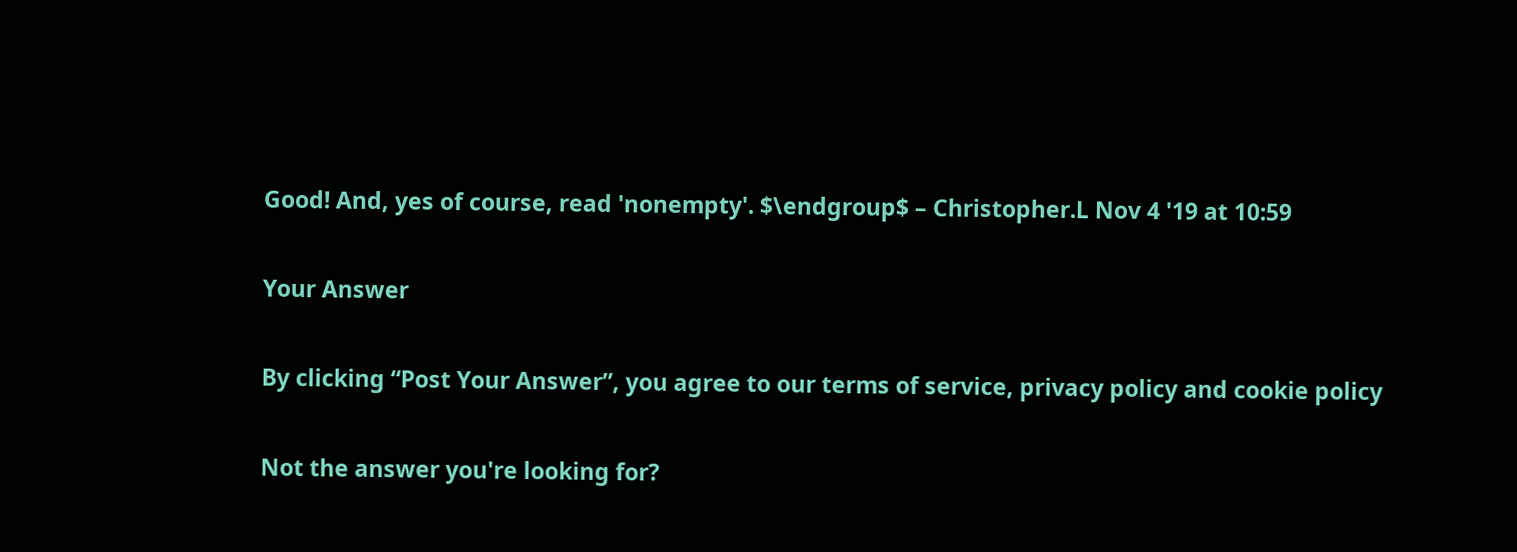Good! And, yes of course, read 'nonempty'. $\endgroup$ – Christopher.L Nov 4 '19 at 10:59

Your Answer

By clicking “Post Your Answer”, you agree to our terms of service, privacy policy and cookie policy

Not the answer you're looking for?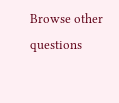Browse other questions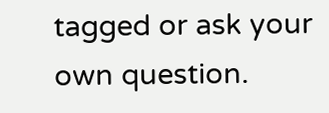tagged or ask your own question.